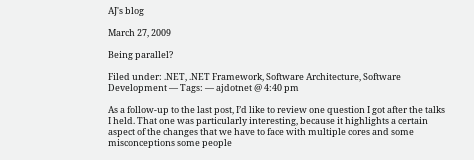AJ's blog

March 27, 2009

Being parallel?

Filed under: .NET, .NET Framework, Software Architecture, Software Development — Tags: — ajdotnet @ 4:40 pm

As a follow-up to the last post, I’d like to review one question I got after the talks I held. That one was particularly interesting, because it highlights a certain aspect of the changes that we have to face with multiple cores and some misconceptions some people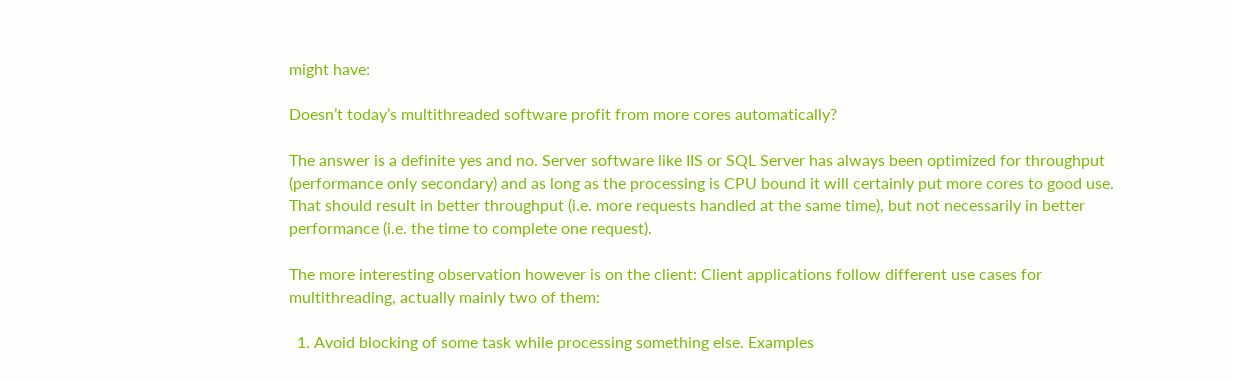might have:

Doesn’t today’s multithreaded software profit from more cores automatically?

The answer is a definite yes and no. Server software like IIS or SQL Server has always been optimized for throughput (performance only secondary) and as long as the processing is CPU bound it will certainly put more cores to good use. That should result in better throughput (i.e. more requests handled at the same time), but not necessarily in better performance (i.e. the time to complete one request).

The more interesting observation however is on the client: Client applications follow different use cases for multithreading, actually mainly two of them:

  1. Avoid blocking of some task while processing something else. Examples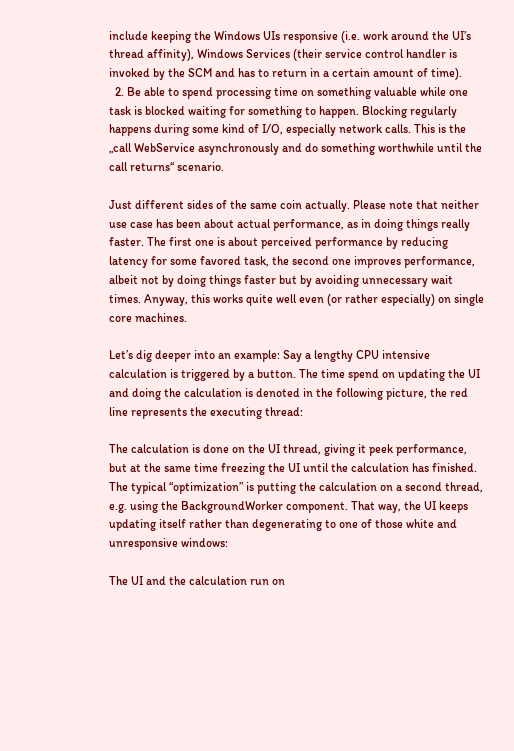include keeping the Windows UIs responsive (i.e. work around the UI’s thread affinity), Windows Services (their service control handler is invoked by the SCM and has to return in a certain amount of time).
  2. Be able to spend processing time on something valuable while one task is blocked waiting for something to happen. Blocking regularly happens during some kind of I/O, especially network calls. This is the „call WebService asynchronously and do something worthwhile until the call returns“ scenario.

Just different sides of the same coin actually. Please note that neither use case has been about actual performance, as in doing things really faster. The first one is about perceived performance by reducing latency for some favored task, the second one improves performance, albeit not by doing things faster but by avoiding unnecessary wait times. Anyway, this works quite well even (or rather especially) on single core machines.

Let’s dig deeper into an example: Say a lengthy CPU intensive calculation is triggered by a button. The time spend on updating the UI and doing the calculation is denoted in the following picture, the red line represents the executing thread:

The calculation is done on the UI thread, giving it peek performance, but at the same time freezing the UI until the calculation has finished. The typical “optimization” is putting the calculation on a second thread, e.g. using the BackgroundWorker component. That way, the UI keeps updating itself rather than degenerating to one of those white and unresponsive windows:

The UI and the calculation run on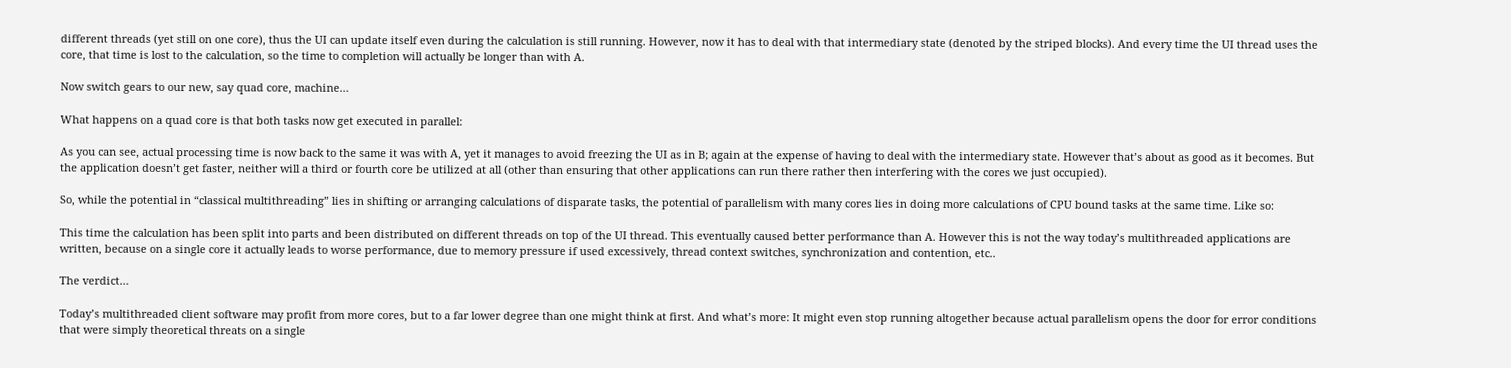different threads (yet still on one core), thus the UI can update itself even during the calculation is still running. However, now it has to deal with that intermediary state (denoted by the striped blocks). And every time the UI thread uses the core, that time is lost to the calculation, so the time to completion will actually be longer than with A.

Now switch gears to our new, say quad core, machine…

What happens on a quad core is that both tasks now get executed in parallel:

As you can see, actual processing time is now back to the same it was with A, yet it manages to avoid freezing the UI as in B; again at the expense of having to deal with the intermediary state. However that’s about as good as it becomes. But the application doesn’t get faster, neither will a third or fourth core be utilized at all (other than ensuring that other applications can run there rather then interfering with the cores we just occupied).

So, while the potential in “classical multithreading” lies in shifting or arranging calculations of disparate tasks, the potential of parallelism with many cores lies in doing more calculations of CPU bound tasks at the same time. Like so:

This time the calculation has been split into parts and been distributed on different threads on top of the UI thread. This eventually caused better performance than A. However this is not the way today’s multithreaded applications are written, because on a single core it actually leads to worse performance, due to memory pressure if used excessively, thread context switches, synchronization and contention, etc..

The verdict…

Today’s multithreaded client software may profit from more cores, but to a far lower degree than one might think at first. And what’s more: It might even stop running altogether because actual parallelism opens the door for error conditions that were simply theoretical threats on a single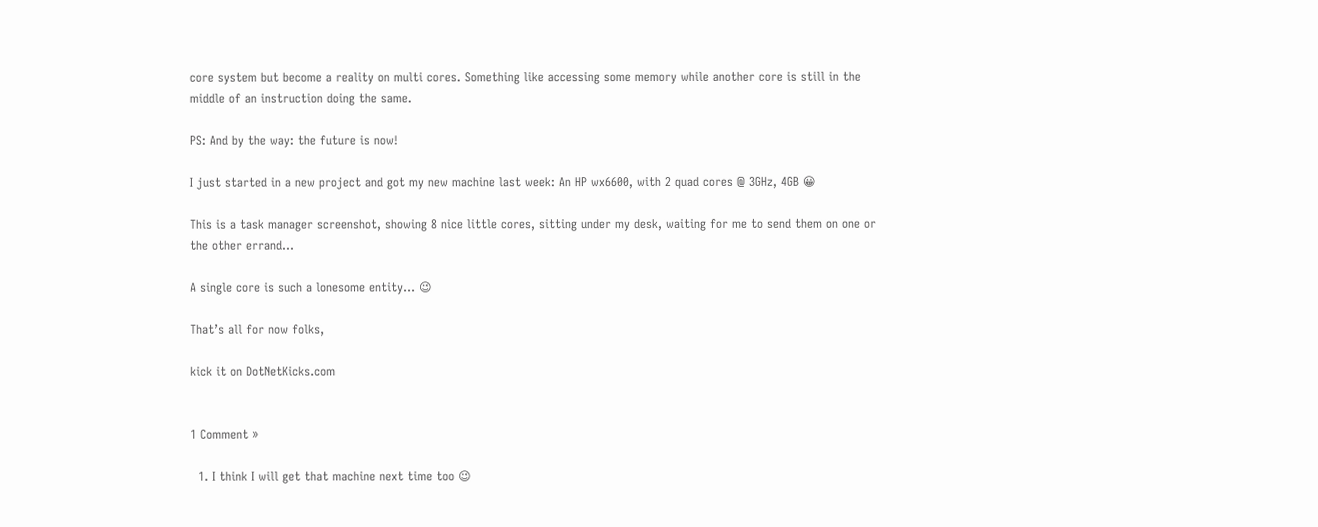core system but become a reality on multi cores. Something like accessing some memory while another core is still in the middle of an instruction doing the same.

PS: And by the way: the future is now!

I just started in a new project and got my new machine last week: An HP wx6600, with 2 quad cores @ 3GHz, 4GB 😀

This is a task manager screenshot, showing 8 nice little cores, sitting under my desk, waiting for me to send them on one or the other errand…

A single core is such a lonesome entity… 😉

That’s all for now folks,

kick it on DotNetKicks.com


1 Comment »

  1. I think I will get that machine next time too 😉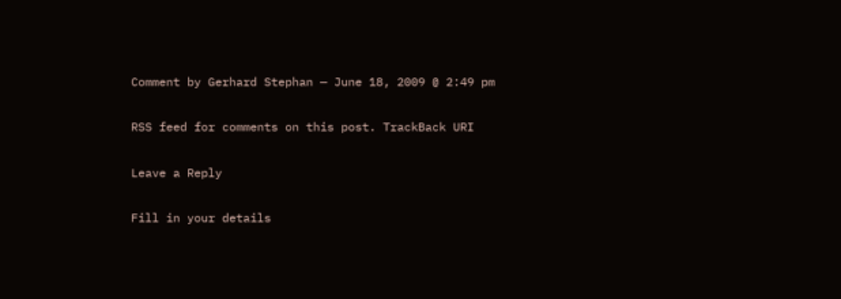Comment by Gerhard Stephan — June 18, 2009 @ 2:49 pm

RSS feed for comments on this post. TrackBack URI

Leave a Reply

Fill in your details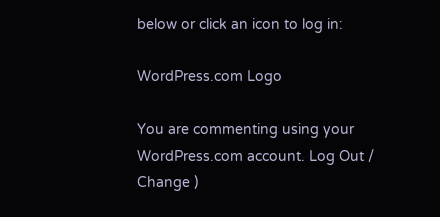below or click an icon to log in:

WordPress.com Logo

You are commenting using your WordPress.com account. Log Out /  Change )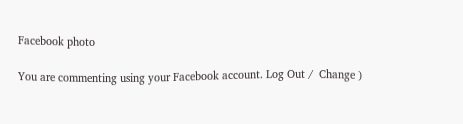Facebook photo

You are commenting using your Facebook account. Log Out /  Change )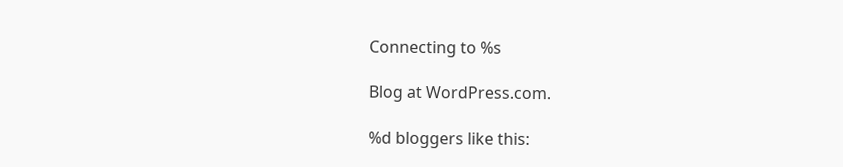Connecting to %s

Blog at WordPress.com.

%d bloggers like this: